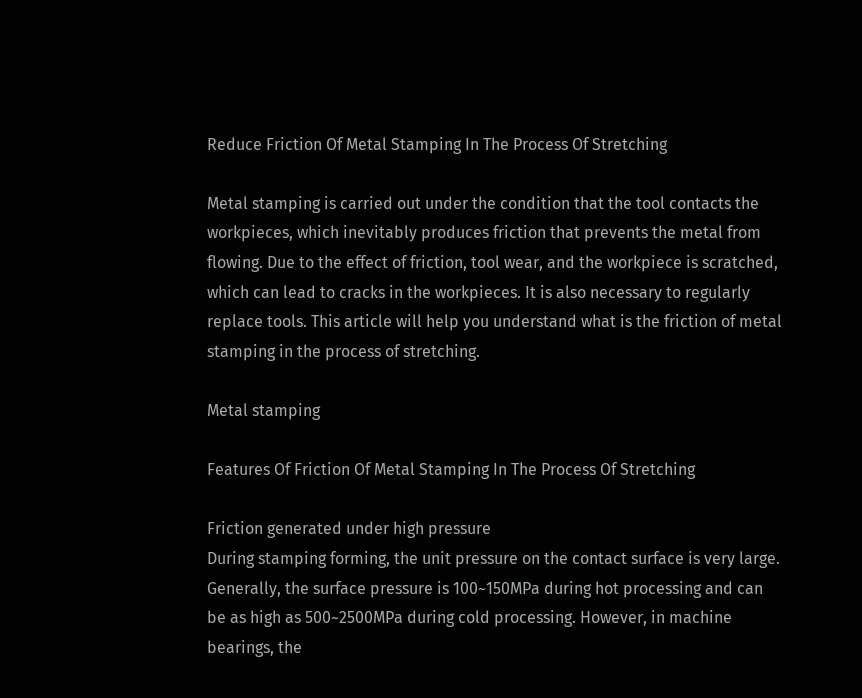Reduce Friction Of Metal Stamping In The Process Of Stretching

Metal stamping is carried out under the condition that the tool contacts the workpieces, which inevitably produces friction that prevents the metal from flowing. Due to the effect of friction, tool wear, and the workpiece is scratched, which can lead to cracks in the workpieces. It is also necessary to regularly replace tools. This article will help you understand what is the friction of metal stamping in the process of stretching.

Metal stamping

Features Of Friction Of Metal Stamping In The Process Of Stretching

Friction generated under high pressure
During stamping forming, the unit pressure on the contact surface is very large. Generally, the surface pressure is 100~150MPa during hot processing and can be as high as 500~2500MPa during cold processing. However, in machine bearings, the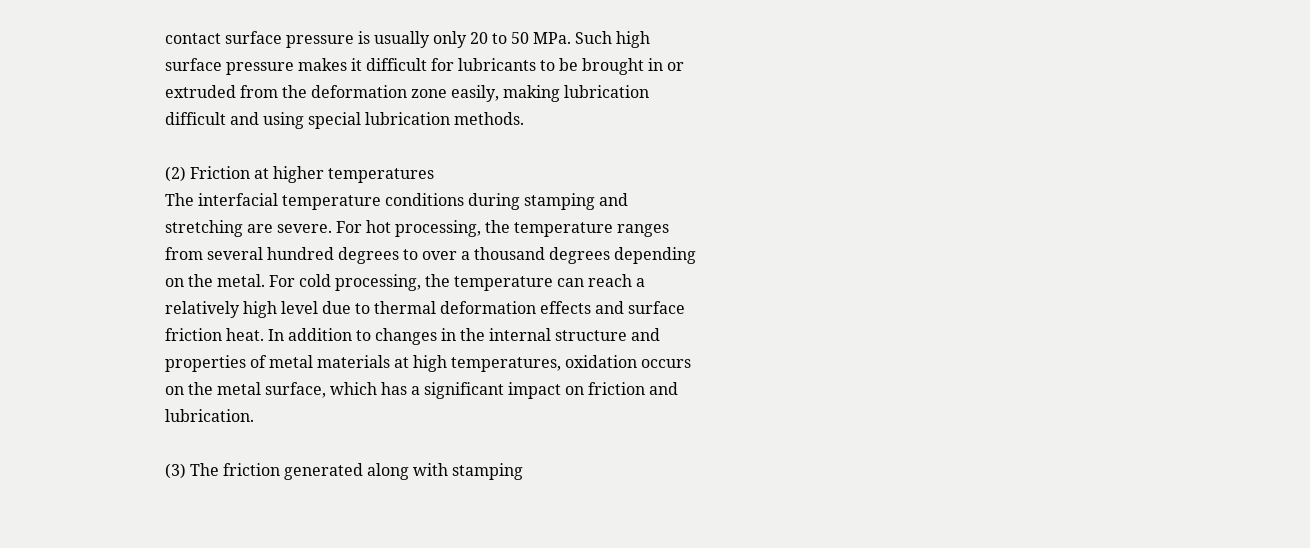contact surface pressure is usually only 20 to 50 MPa. Such high surface pressure makes it difficult for lubricants to be brought in or extruded from the deformation zone easily, making lubrication difficult and using special lubrication methods.

(2) Friction at higher temperatures
The interfacial temperature conditions during stamping and stretching are severe. For hot processing, the temperature ranges from several hundred degrees to over a thousand degrees depending on the metal. For cold processing, the temperature can reach a relatively high level due to thermal deformation effects and surface friction heat. In addition to changes in the internal structure and properties of metal materials at high temperatures, oxidation occurs on the metal surface, which has a significant impact on friction and lubrication.

(3) The friction generated along with stamping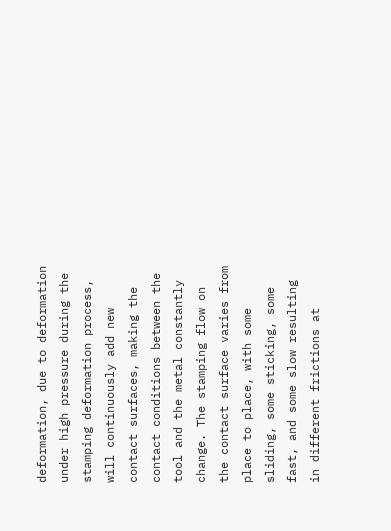deformation, due to deformation under high pressure during the stamping deformation process, will continuously add new contact surfaces, making the contact conditions between the tool and the metal constantly change. The stamping flow on the contact surface varies from place to place, with some sliding, some sticking, some fast, and some slow resulting in different frictions at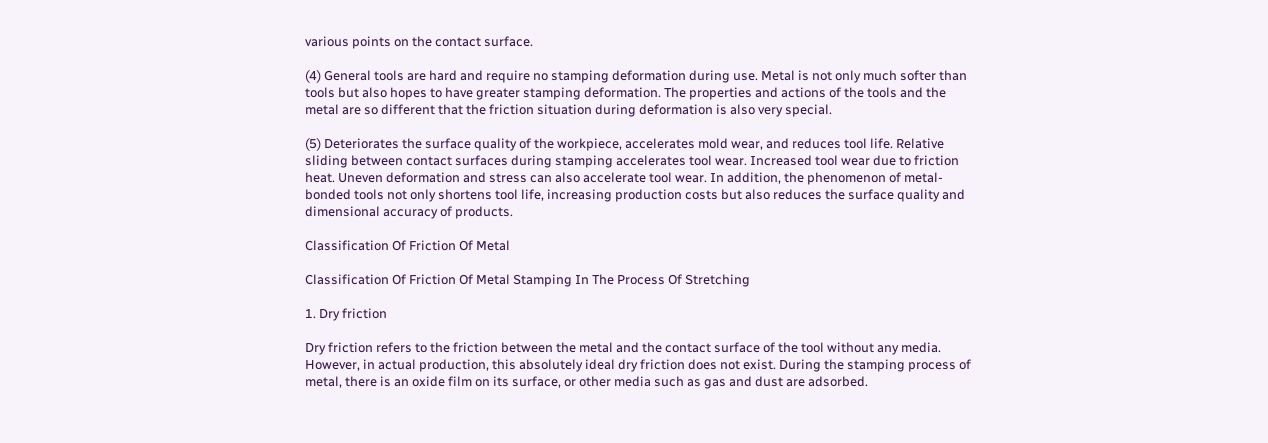various points on the contact surface.

(4) General tools are hard and require no stamping deformation during use. Metal is not only much softer than tools but also hopes to have greater stamping deformation. The properties and actions of the tools and the metal are so different that the friction situation during deformation is also very special.

(5) Deteriorates the surface quality of the workpiece, accelerates mold wear, and reduces tool life. Relative sliding between contact surfaces during stamping accelerates tool wear. Increased tool wear due to friction heat. Uneven deformation and stress can also accelerate tool wear. In addition, the phenomenon of metal-bonded tools not only shortens tool life, increasing production costs but also reduces the surface quality and dimensional accuracy of products.

Classification Of Friction Of Metal

Classification Of Friction Of Metal Stamping In The Process Of Stretching

1. Dry friction

Dry friction refers to the friction between the metal and the contact surface of the tool without any media. However, in actual production, this absolutely ideal dry friction does not exist. During the stamping process of metal, there is an oxide film on its surface, or other media such as gas and dust are adsorbed.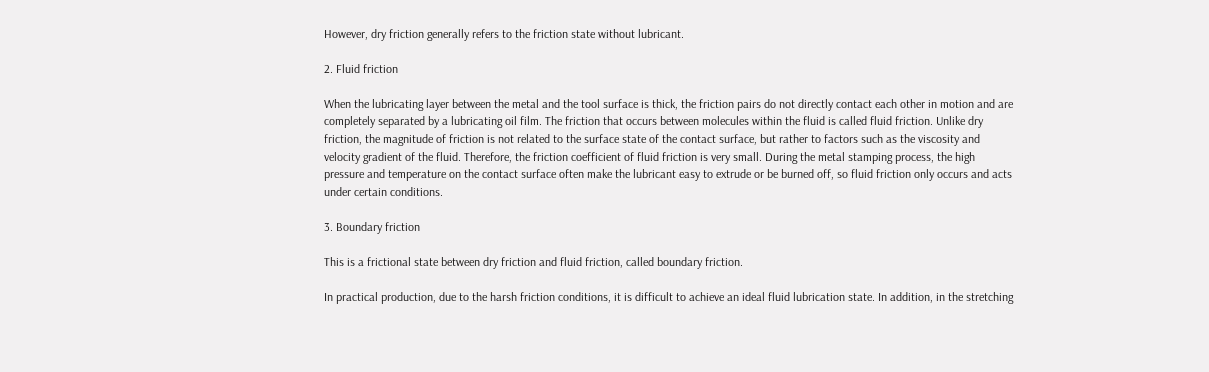However, dry friction generally refers to the friction state without lubricant.

2. Fluid friction

When the lubricating layer between the metal and the tool surface is thick, the friction pairs do not directly contact each other in motion and are completely separated by a lubricating oil film. The friction that occurs between molecules within the fluid is called fluid friction. Unlike dry friction, the magnitude of friction is not related to the surface state of the contact surface, but rather to factors such as the viscosity and velocity gradient of the fluid. Therefore, the friction coefficient of fluid friction is very small. During the metal stamping process, the high pressure and temperature on the contact surface often make the lubricant easy to extrude or be burned off, so fluid friction only occurs and acts under certain conditions.

3. Boundary friction

This is a frictional state between dry friction and fluid friction, called boundary friction.

In practical production, due to the harsh friction conditions, it is difficult to achieve an ideal fluid lubrication state. In addition, in the stretching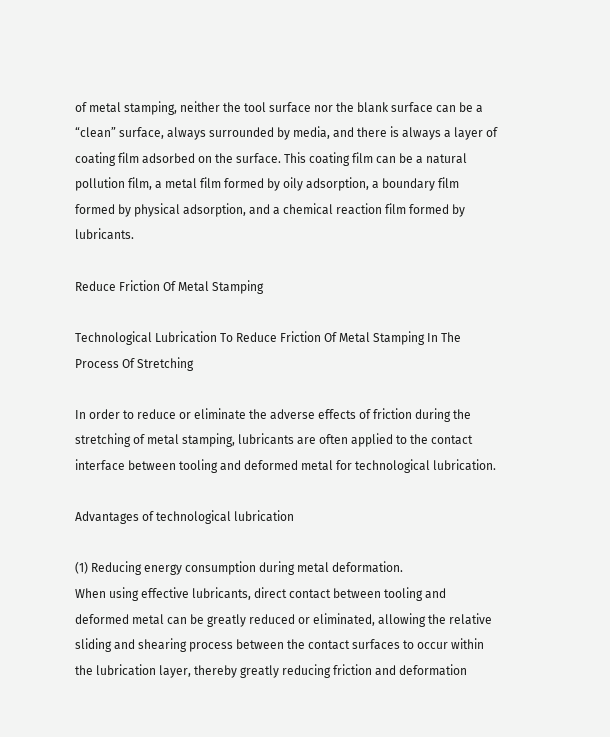of metal stamping, neither the tool surface nor the blank surface can be a “clean” surface, always surrounded by media, and there is always a layer of coating film adsorbed on the surface. This coating film can be a natural pollution film, a metal film formed by oily adsorption, a boundary film formed by physical adsorption, and a chemical reaction film formed by lubricants.

Reduce Friction Of Metal Stamping

Technological Lubrication To Reduce Friction Of Metal Stamping In The Process Of Stretching

In order to reduce or eliminate the adverse effects of friction during the stretching of metal stamping, lubricants are often applied to the contact interface between tooling and deformed metal for technological lubrication.

Advantages of technological lubrication

(1) Reducing energy consumption during metal deformation.
When using effective lubricants, direct contact between tooling and deformed metal can be greatly reduced or eliminated, allowing the relative sliding and shearing process between the contact surfaces to occur within the lubrication layer, thereby greatly reducing friction and deformation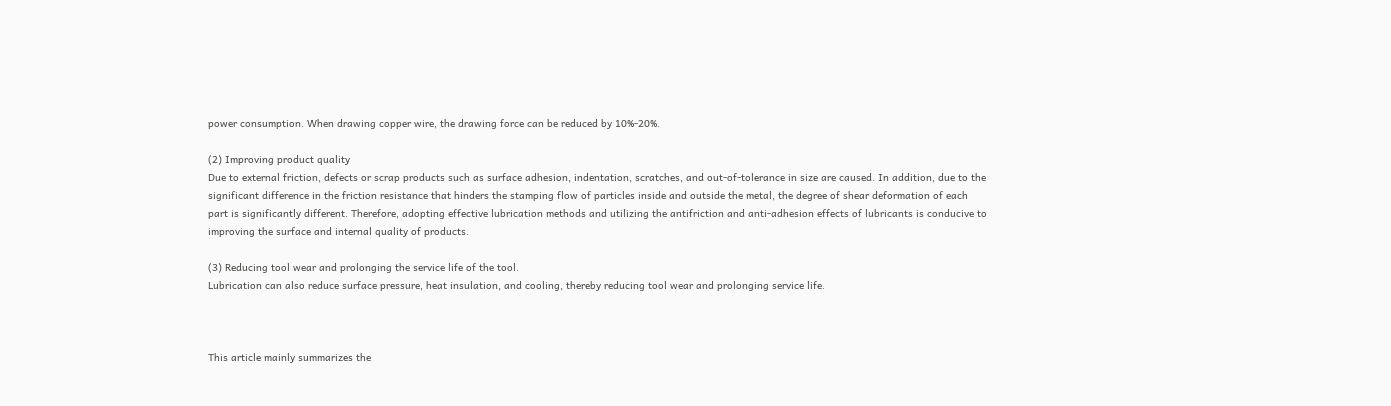power consumption. When drawing copper wire, the drawing force can be reduced by 10%-20%.

(2) Improving product quality
Due to external friction, defects or scrap products such as surface adhesion, indentation, scratches, and out-of-tolerance in size are caused. In addition, due to the significant difference in the friction resistance that hinders the stamping flow of particles inside and outside the metal, the degree of shear deformation of each part is significantly different. Therefore, adopting effective lubrication methods and utilizing the antifriction and anti-adhesion effects of lubricants is conducive to improving the surface and internal quality of products.

(3) Reducing tool wear and prolonging the service life of the tool.
Lubrication can also reduce surface pressure, heat insulation, and cooling, thereby reducing tool wear and prolonging service life.



This article mainly summarizes the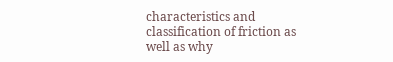characteristics and classification of friction as well as why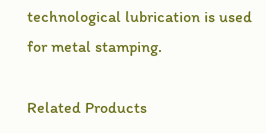technological lubrication is used for metal stamping.

Related Products